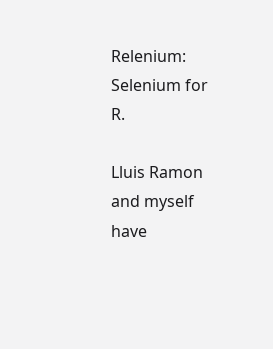Relenium: Selenium for R.

Lluis Ramon and myself have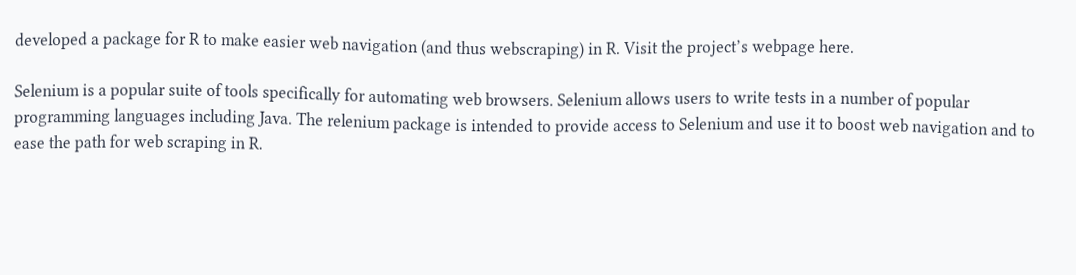developed a package for R to make easier web navigation (and thus webscraping) in R. Visit the project’s webpage here.

Selenium is a popular suite of tools specifically for automating web browsers. Selenium allows users to write tests in a number of popular programming languages including Java. The relenium package is intended to provide access to Selenium and use it to boost web navigation and to ease the path for web scraping in R.